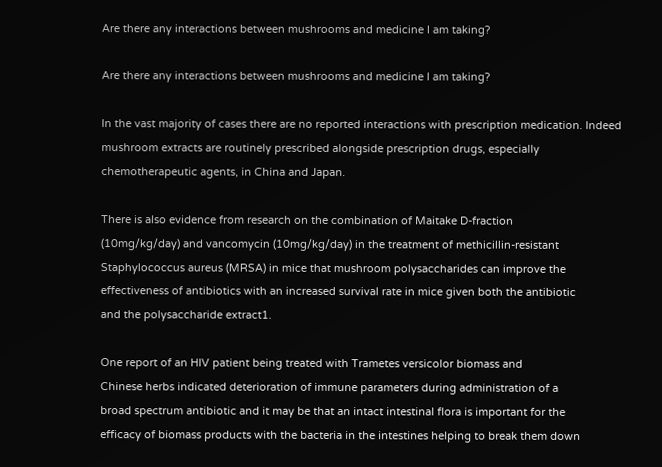Are there any interactions between mushrooms and medicine I am taking?

Are there any interactions between mushrooms and medicine I am taking?

In the vast majority of cases there are no reported interactions with prescription medication. Indeed
mushroom extracts are routinely prescribed alongside prescription drugs, especially
chemotherapeutic agents, in China and Japan.

There is also evidence from research on the combination of Maitake D-fraction
(10mg/kg/day) and vancomycin (10mg/kg/day) in the treatment of methicillin-resistant
Staphylococcus aureus (MRSA) in mice that mushroom polysaccharides can improve the
effectiveness of antibiotics with an increased survival rate in mice given both the antibiotic
and the polysaccharide extract1.

One report of an HIV patient being treated with Trametes versicolor biomass and
Chinese herbs indicated deterioration of immune parameters during administration of a
broad spectrum antibiotic and it may be that an intact intestinal flora is important for the
efficacy of biomass products with the bacteria in the intestines helping to break them down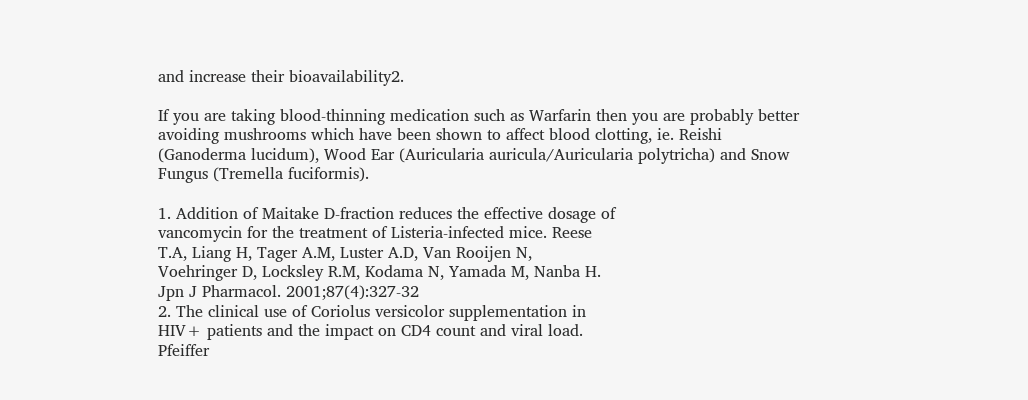and increase their bioavailability2.

If you are taking blood-thinning medication such as Warfarin then you are probably better avoiding mushrooms which have been shown to affect blood clotting, ie. Reishi (Ganoderma lucidum), Wood Ear (Auricularia auricula/Auricularia polytricha) and Snow Fungus (Tremella fuciformis).

1. Addition of Maitake D-fraction reduces the effective dosage of
vancomycin for the treatment of Listeria-infected mice. Reese
T.A, Liang H, Tager A.M, Luster A.D, Van Rooijen N,
Voehringer D, Locksley R.M, Kodama N, Yamada M, Nanba H.
Jpn J Pharmacol. 2001;87(4):327-32
2. The clinical use of Coriolus versicolor supplementation in
HIV+ patients and the impact on CD4 count and viral load.
Pfeiffer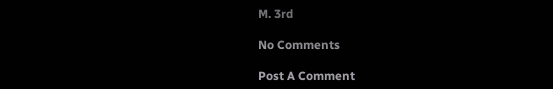M. 3rd

No Comments

Post A Comment